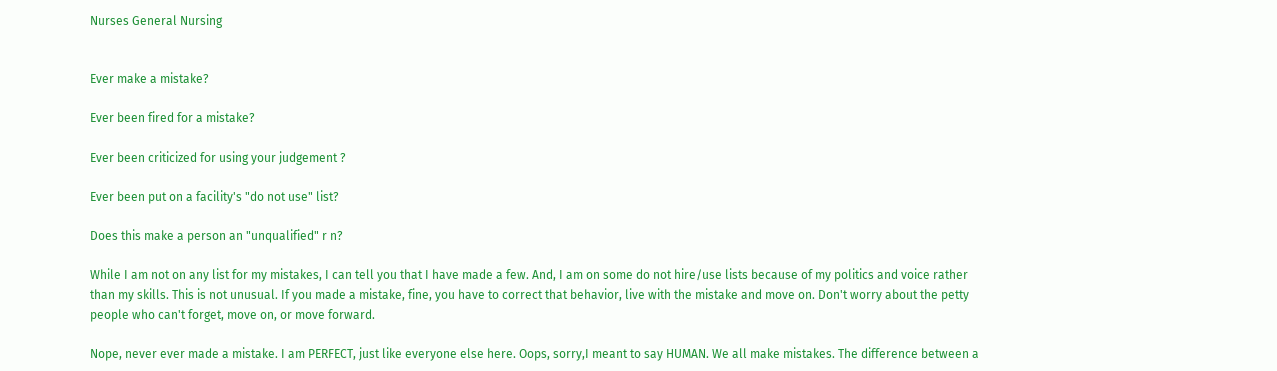Nurses General Nursing


Ever make a mistake?

Ever been fired for a mistake?

Ever been criticized for using your judgement ?

Ever been put on a facility's "do not use" list?

Does this make a person an "unqualified" r n?

While I am not on any list for my mistakes, I can tell you that I have made a few. And, I am on some do not hire/use lists because of my politics and voice rather than my skills. This is not unusual. If you made a mistake, fine, you have to correct that behavior, live with the mistake and move on. Don't worry about the petty people who can't forget, move on, or move forward.

Nope, never ever made a mistake. I am PERFECT, just like everyone else here. Oops, sorry,I meant to say HUMAN. We all make mistakes. The difference between a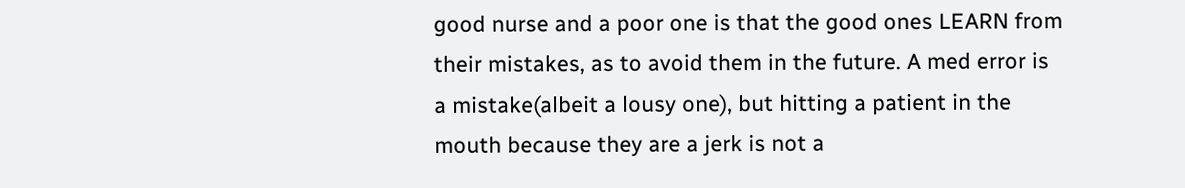good nurse and a poor one is that the good ones LEARN from their mistakes, as to avoid them in the future. A med error is a mistake(albeit a lousy one), but hitting a patient in the mouth because they are a jerk is not a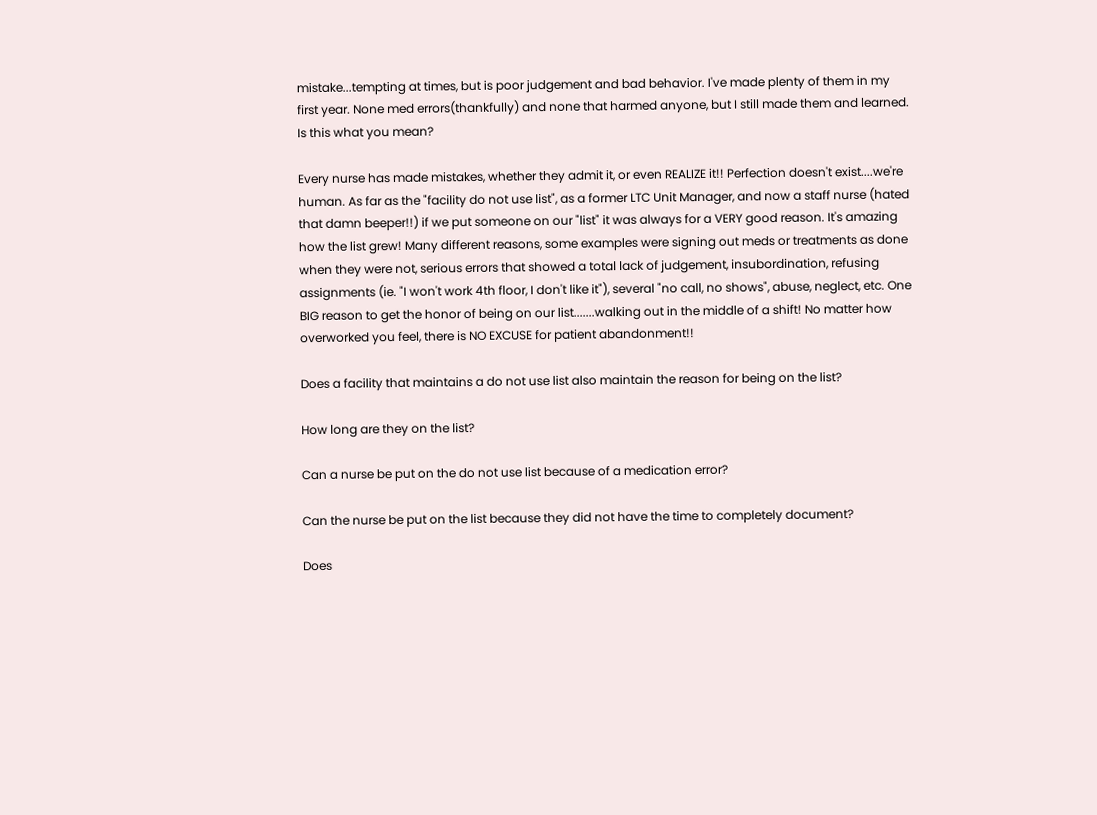mistake...tempting at times, but is poor judgement and bad behavior. I've made plenty of them in my first year. None med errors(thankfully) and none that harmed anyone, but I still made them and learned. Is this what you mean?

Every nurse has made mistakes, whether they admit it, or even REALIZE it!! Perfection doesn't exist....we're human. As far as the "facility do not use list", as a former LTC Unit Manager, and now a staff nurse (hated that damn beeper!!) if we put someone on our "list" it was always for a VERY good reason. It's amazing how the list grew! Many different reasons, some examples were signing out meds or treatments as done when they were not, serious errors that showed a total lack of judgement, insubordination, refusing assignments (ie. "I won't work 4th floor, I don't like it"), several "no call, no shows", abuse, neglect, etc. One BIG reason to get the honor of being on our list.......walking out in the middle of a shift! No matter how overworked you feel, there is NO EXCUSE for patient abandonment!!

Does a facility that maintains a do not use list also maintain the reason for being on the list?

How long are they on the list?

Can a nurse be put on the do not use list because of a medication error?

Can the nurse be put on the list because they did not have the time to completely document?

Does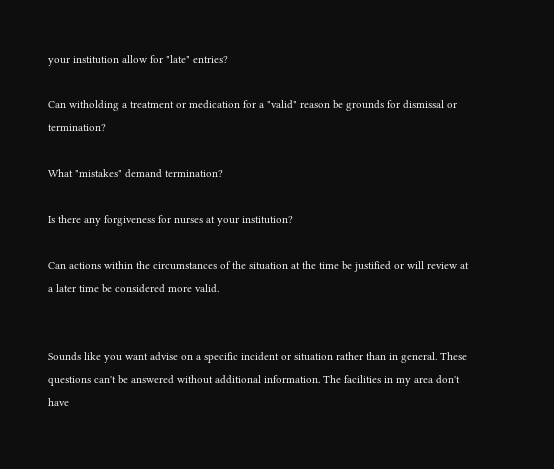your institution allow for "late" entries?

Can witholding a treatment or medication for a "valid" reason be grounds for dismissal or termination?

What "mistakes" demand termination?

Is there any forgiveness for nurses at your institution?

Can actions within the circumstances of the situation at the time be justified or will review at a later time be considered more valid.


Sounds like you want advise on a specific incident or situation rather than in general. These questions can't be answered without additional information. The facilities in my area don't have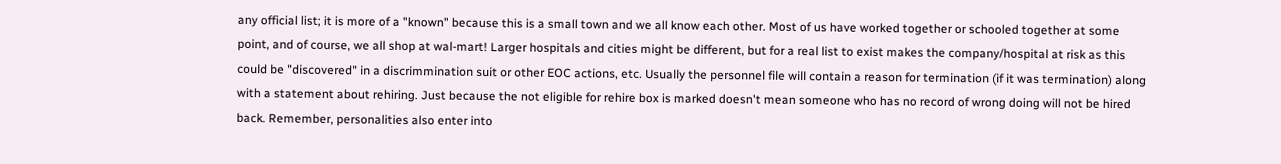any official list; it is more of a "known" because this is a small town and we all know each other. Most of us have worked together or schooled together at some point, and of course, we all shop at wal-mart! Larger hospitals and cities might be different, but for a real list to exist makes the company/hospital at risk as this could be "discovered" in a discrimmination suit or other EOC actions, etc. Usually the personnel file will contain a reason for termination (if it was termination) along with a statement about rehiring. Just because the not eligible for rehire box is marked doesn't mean someone who has no record of wrong doing will not be hired back. Remember, personalities also enter into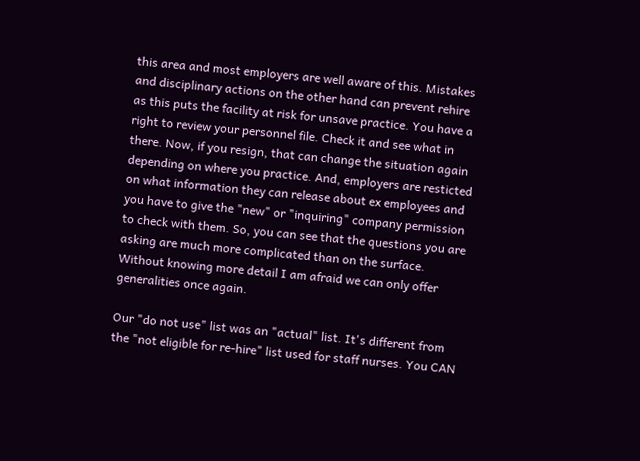this area and most employers are well aware of this. Mistakes and disciplinary actions on the other hand can prevent rehire as this puts the facility at risk for unsave practice. You have a right to review your personnel file. Check it and see what in there. Now, if you resign, that can change the situation again depending on where you practice. And, employers are resticted on what information they can release about ex employees and you have to give the "new" or "inquiring" company permission to check with them. So, you can see that the questions you are asking are much more complicated than on the surface. Without knowing more detail I am afraid we can only offer generalities once again.

Our "do not use" list was an "actual" list. It's different from the "not eligible for re-hire" list used for staff nurses. You CAN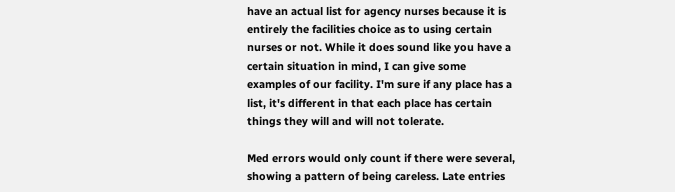have an actual list for agency nurses because it is entirely the facilities choice as to using certain nurses or not. While it does sound like you have a certain situation in mind, I can give some examples of our facility. I'm sure if any place has a list, it's different in that each place has certain things they will and will not tolerate.

Med errors would only count if there were several, showing a pattern of being careless. Late entries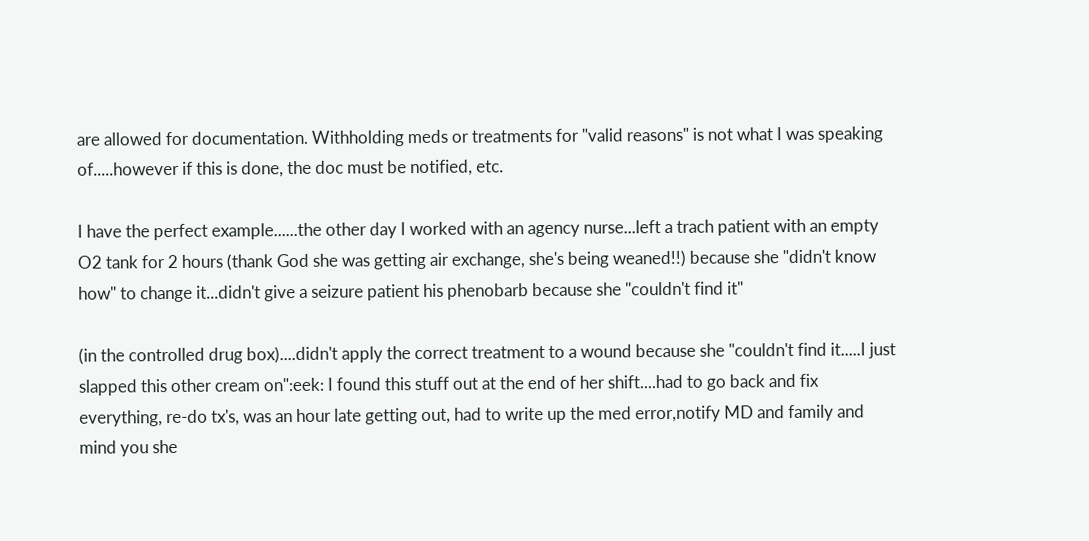are allowed for documentation. Withholding meds or treatments for "valid reasons" is not what I was speaking of.....however if this is done, the doc must be notified, etc.

I have the perfect example......the other day I worked with an agency nurse...left a trach patient with an empty O2 tank for 2 hours (thank God she was getting air exchange, she's being weaned!!) because she "didn't know how" to change it...didn't give a seizure patient his phenobarb because she "couldn't find it"

(in the controlled drug box)....didn't apply the correct treatment to a wound because she "couldn't find it.....I just slapped this other cream on":eek: I found this stuff out at the end of her shift....had to go back and fix everything, re-do tx's, was an hour late getting out, had to write up the med error,notify MD and family and mind you she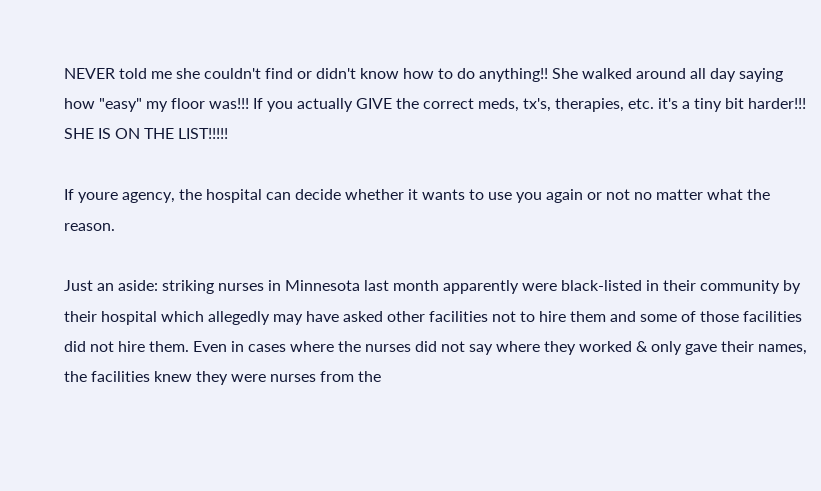NEVER told me she couldn't find or didn't know how to do anything!! She walked around all day saying how "easy" my floor was!!! If you actually GIVE the correct meds, tx's, therapies, etc. it's a tiny bit harder!!! SHE IS ON THE LIST!!!!!

If youre agency, the hospital can decide whether it wants to use you again or not no matter what the reason.

Just an aside: striking nurses in Minnesota last month apparently were black-listed in their community by their hospital which allegedly may have asked other facilities not to hire them and some of those facilities did not hire them. Even in cases where the nurses did not say where they worked & only gave their names, the facilities knew they were nurses from the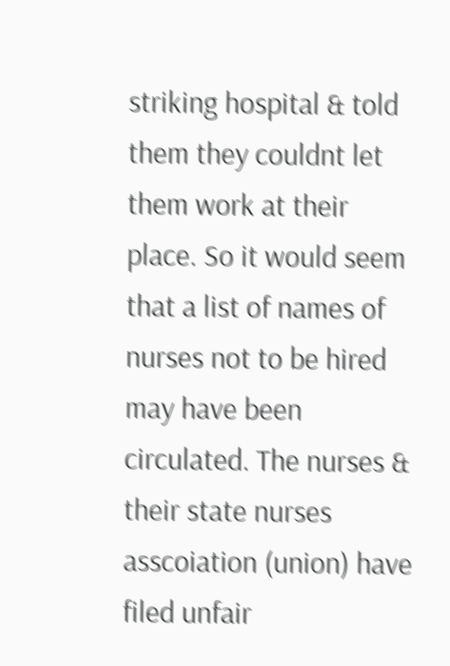striking hospital & told them they couldnt let them work at their place. So it would seem that a list of names of nurses not to be hired may have been circulated. The nurses & their state nurses asscoiation (union) have filed unfair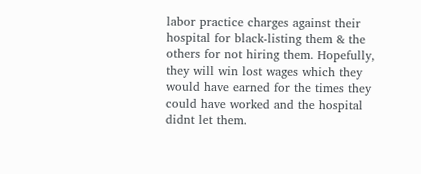labor practice charges against their hospital for black-listing them & the others for not hiring them. Hopefully, they will win lost wages which they would have earned for the times they could have worked and the hospital didnt let them.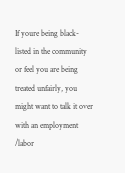If youre being black-listed in the community or feel you are being treated unfairly, you might want to talk it over with an employment /labor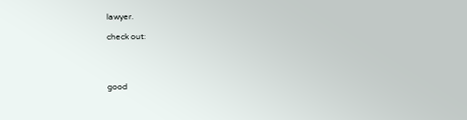lawyer.

check out:




good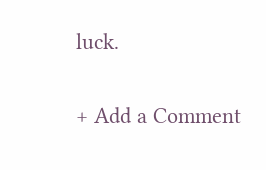luck.

+ Add a Comment